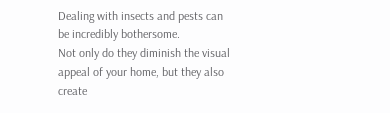Dealing with insects and pests can be incredibly bothersome.
Not only do they diminish the visual appeal of your home, but they also create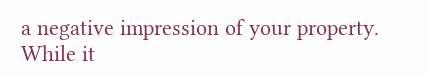a negative impression of your property. While it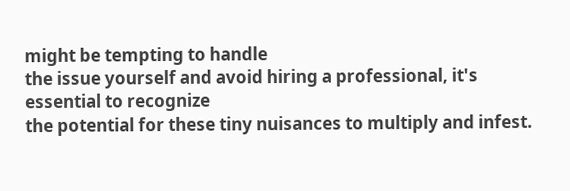might be tempting to handle
the issue yourself and avoid hiring a professional, it's essential to recognize
the potential for these tiny nuisances to multiply and infest.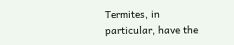Termites, in
particular, have the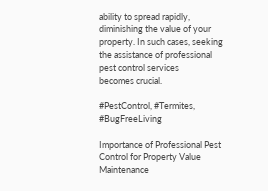ability to spread rapidly, diminishing the value of your
property. In such cases, seeking the assistance of professional
pest control services
becomes crucial.

#PestControl, #Termites, #BugFreeLiving

Importance of Professional Pest Control for Property Value Maintenance